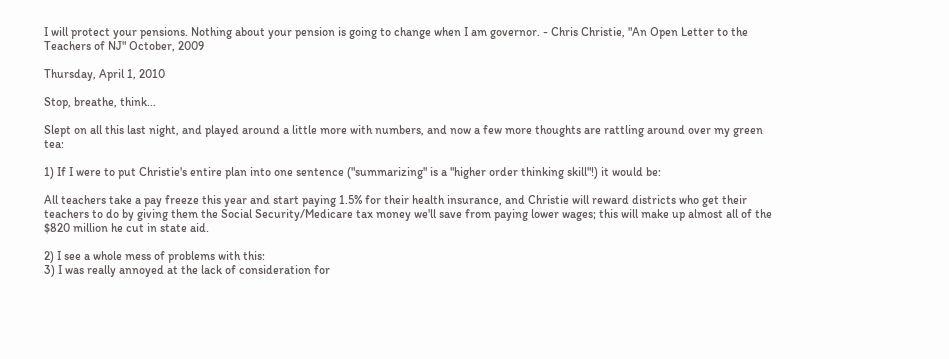I will protect your pensions. Nothing about your pension is going to change when I am governor. - Chris Christie, "An Open Letter to the Teachers of NJ" October, 2009

Thursday, April 1, 2010

Stop, breathe, think...

Slept on all this last night, and played around a little more with numbers, and now a few more thoughts are rattling around over my green tea:

1) If I were to put Christie's entire plan into one sentence ("summarizing" is a "higher order thinking skill"!) it would be:

All teachers take a pay freeze this year and start paying 1.5% for their health insurance, and Christie will reward districts who get their teachers to do by giving them the Social Security/Medicare tax money we'll save from paying lower wages; this will make up almost all of the $820 million he cut in state aid.

2) I see a whole mess of problems with this:
3) I was really annoyed at the lack of consideration for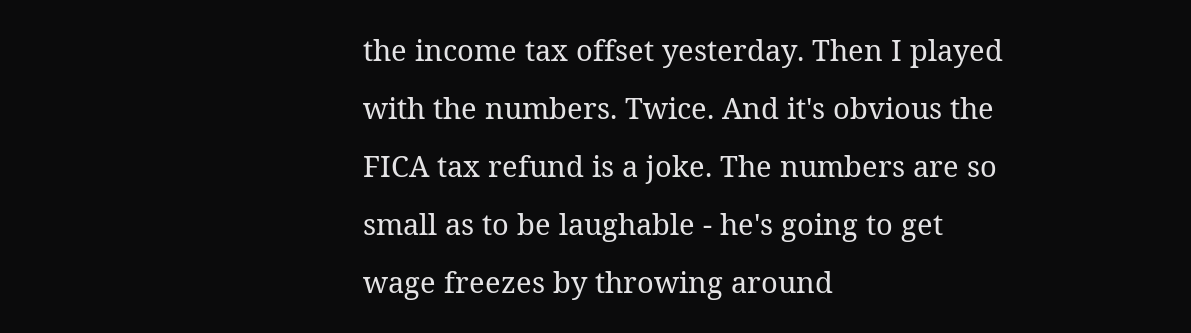the income tax offset yesterday. Then I played with the numbers. Twice. And it's obvious the FICA tax refund is a joke. The numbers are so small as to be laughable - he's going to get wage freezes by throwing around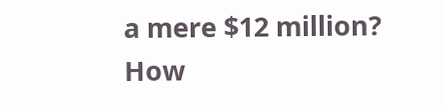a mere $12 million? How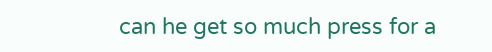can he get so much press for a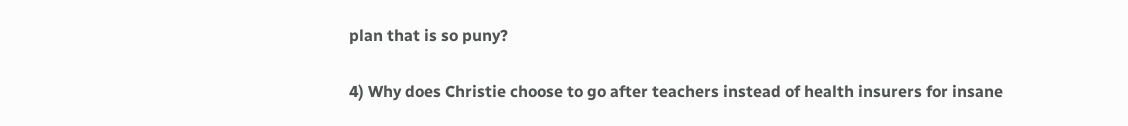plan that is so puny?

4) Why does Christie choose to go after teachers instead of health insurers for insane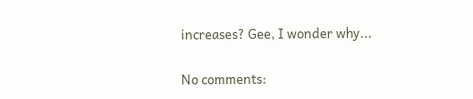increases? Gee, I wonder why...

No comments: